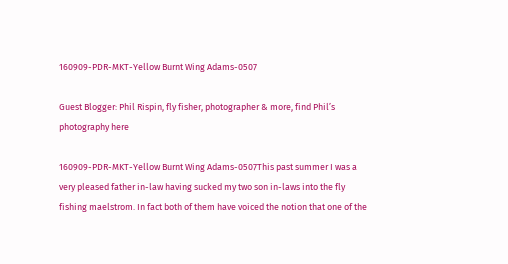160909-PDR-MKT-Yellow Burnt Wing Adams-0507

Guest Blogger: Phil Rispin, fly fisher, photographer & more, find Phil’s photography here

160909-PDR-MKT-Yellow Burnt Wing Adams-0507This past summer I was a very pleased father in-law having sucked my two son in-laws into the fly fishing maelstrom. In fact both of them have voiced the notion that one of the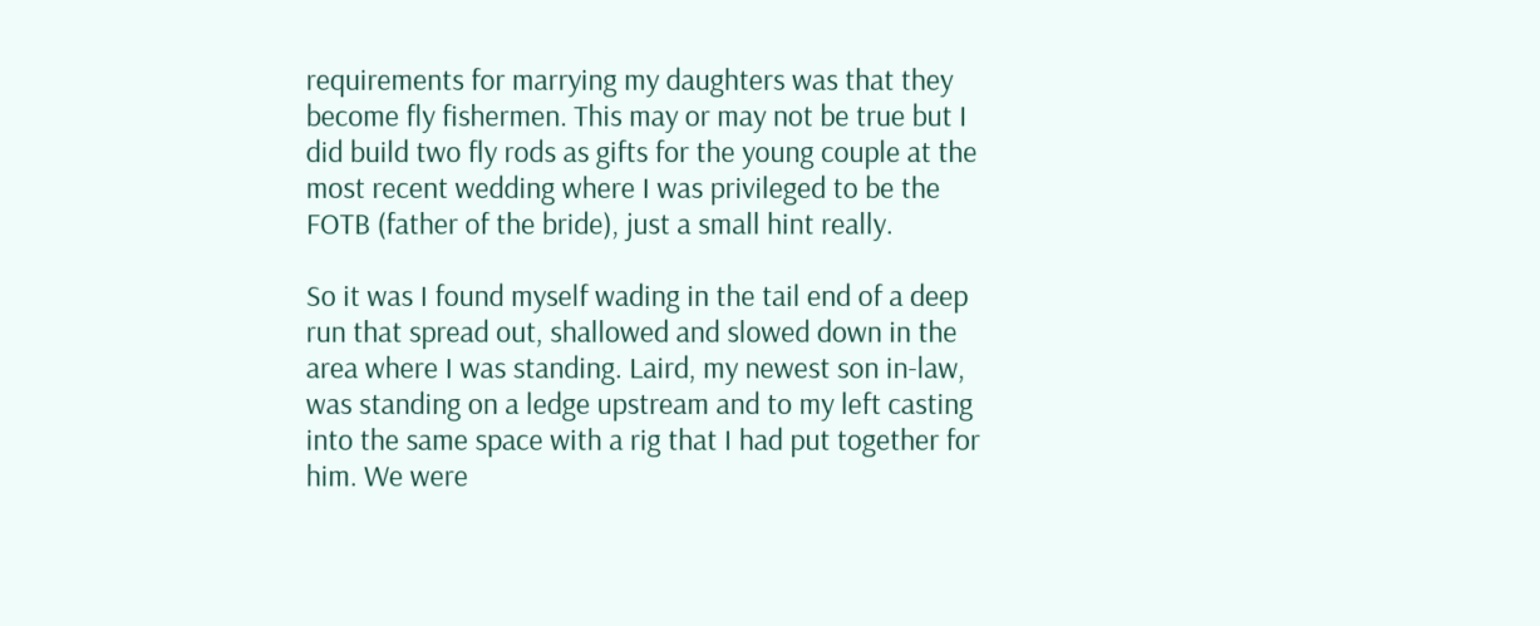requirements for marrying my daughters was that they become fly fishermen. This may or may not be true but I did build two fly rods as gifts for the young couple at the most recent wedding where I was privileged to be the FOTB (father of the bride), just a small hint really.

So it was I found myself wading in the tail end of a deep run that spread out, shallowed and slowed down in the area where I was standing. Laird, my newest son in-law, was standing on a ledge upstream and to my left casting into the same space with a rig that I had put together for him. We were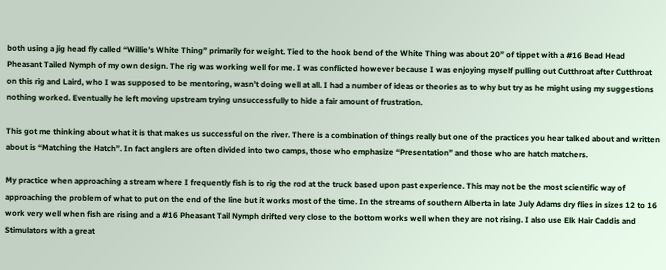both using a jig head fly called “Willie’s White Thing” primarily for weight. Tied to the hook bend of the White Thing was about 20” of tippet with a #16 Bead Head Pheasant Tailed Nymph of my own design. The rig was working well for me. I was conflicted however because I was enjoying myself pulling out Cutthroat after Cutthroat on this rig and Laird, who I was supposed to be mentoring, wasn’t doing well at all. I had a number of ideas or theories as to why but try as he might using my suggestions nothing worked. Eventually he left moving upstream trying unsuccessfully to hide a fair amount of frustration.

This got me thinking about what it is that makes us successful on the river. There is a combination of things really but one of the practices you hear talked about and written about is “Matching the Hatch”. In fact anglers are often divided into two camps, those who emphasize “Presentation” and those who are hatch matchers.

My practice when approaching a stream where I frequently fish is to rig the rod at the truck based upon past experience. This may not be the most scientific way of approaching the problem of what to put on the end of the line but it works most of the time. In the streams of southern Alberta in late July Adams dry flies in sizes 12 to 16 work very well when fish are rising and a #16 Pheasant Tail Nymph drifted very close to the bottom works well when they are not rising. I also use Elk Hair Caddis and Stimulators with a great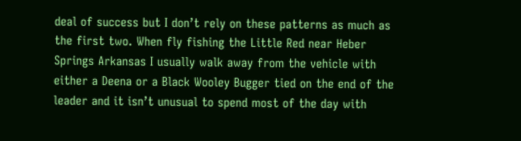deal of success but I don’t rely on these patterns as much as the first two. When fly fishing the Little Red near Heber Springs Arkansas I usually walk away from the vehicle with either a Deena or a Black Wooley Bugger tied on the end of the leader and it isn’t unusual to spend most of the day with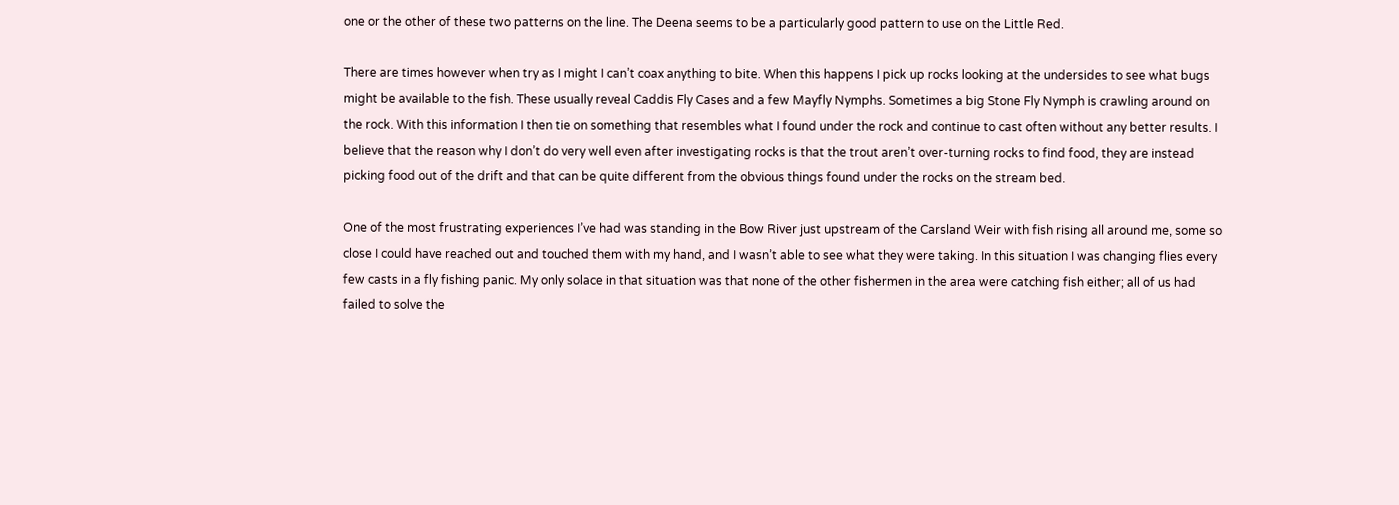one or the other of these two patterns on the line. The Deena seems to be a particularly good pattern to use on the Little Red.

There are times however when try as I might I can’t coax anything to bite. When this happens I pick up rocks looking at the undersides to see what bugs might be available to the fish. These usually reveal Caddis Fly Cases and a few Mayfly Nymphs. Sometimes a big Stone Fly Nymph is crawling around on the rock. With this information I then tie on something that resembles what I found under the rock and continue to cast often without any better results. I believe that the reason why I don’t do very well even after investigating rocks is that the trout aren’t over-turning rocks to find food, they are instead picking food out of the drift and that can be quite different from the obvious things found under the rocks on the stream bed.

One of the most frustrating experiences I’ve had was standing in the Bow River just upstream of the Carsland Weir with fish rising all around me, some so close I could have reached out and touched them with my hand, and I wasn’t able to see what they were taking. In this situation I was changing flies every few casts in a fly fishing panic. My only solace in that situation was that none of the other fishermen in the area were catching fish either; all of us had failed to solve the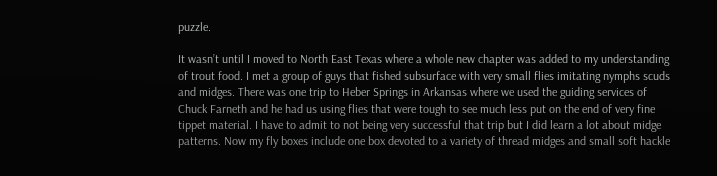puzzle.

It wasn’t until I moved to North East Texas where a whole new chapter was added to my understanding of trout food. I met a group of guys that fished subsurface with very small flies imitating nymphs scuds and midges. There was one trip to Heber Springs in Arkansas where we used the guiding services of Chuck Farneth and he had us using flies that were tough to see much less put on the end of very fine tippet material. I have to admit to not being very successful that trip but I did learn a lot about midge patterns. Now my fly boxes include one box devoted to a variety of thread midges and small soft hackle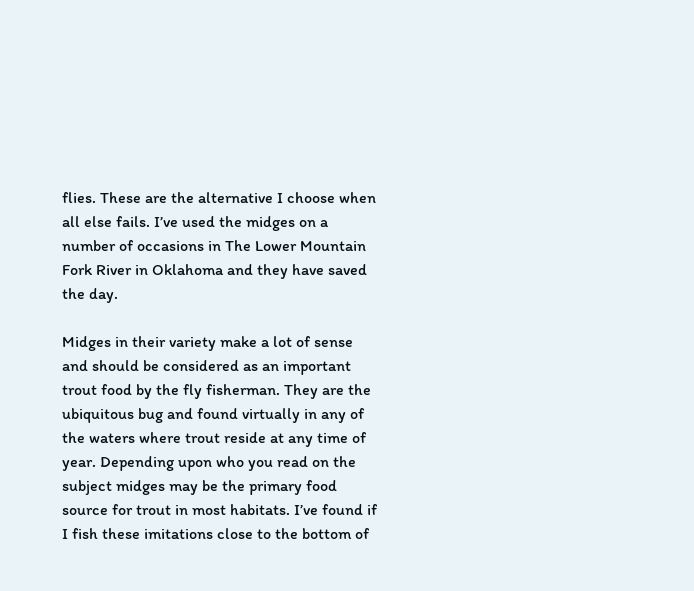flies. These are the alternative I choose when all else fails. I’ve used the midges on a number of occasions in The Lower Mountain Fork River in Oklahoma and they have saved the day.

Midges in their variety make a lot of sense and should be considered as an important trout food by the fly fisherman. They are the ubiquitous bug and found virtually in any of the waters where trout reside at any time of year. Depending upon who you read on the subject midges may be the primary food source for trout in most habitats. I’ve found if I fish these imitations close to the bottom of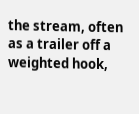the stream, often as a trailer off a weighted hook,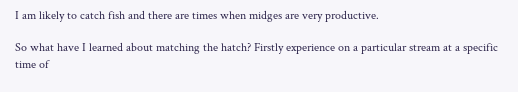I am likely to catch fish and there are times when midges are very productive.

So what have I learned about matching the hatch? Firstly experience on a particular stream at a specific time of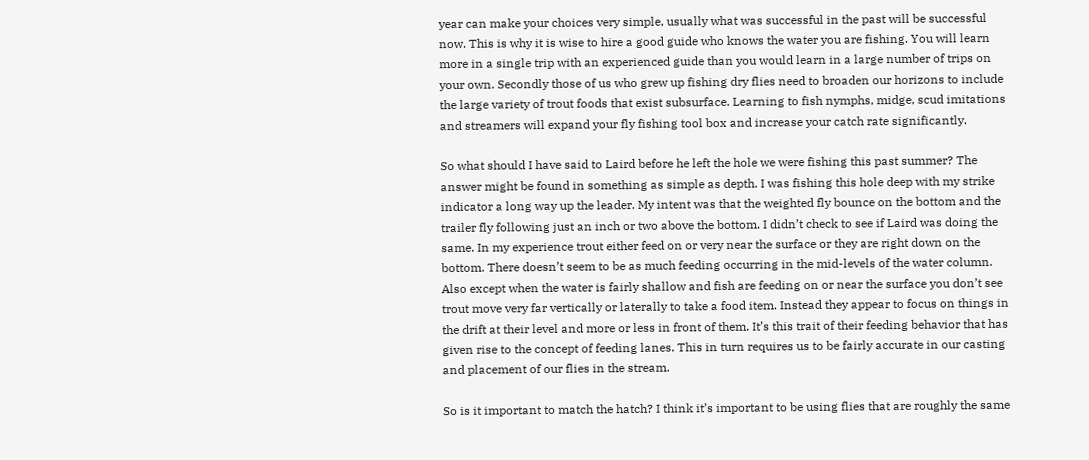year can make your choices very simple, usually what was successful in the past will be successful now. This is why it is wise to hire a good guide who knows the water you are fishing. You will learn more in a single trip with an experienced guide than you would learn in a large number of trips on your own. Secondly those of us who grew up fishing dry flies need to broaden our horizons to include the large variety of trout foods that exist subsurface. Learning to fish nymphs, midge, scud imitations and streamers will expand your fly fishing tool box and increase your catch rate significantly.

So what should I have said to Laird before he left the hole we were fishing this past summer? The answer might be found in something as simple as depth. I was fishing this hole deep with my strike indicator a long way up the leader. My intent was that the weighted fly bounce on the bottom and the trailer fly following just an inch or two above the bottom. I didn’t check to see if Laird was doing the same. In my experience trout either feed on or very near the surface or they are right down on the bottom. There doesn’t seem to be as much feeding occurring in the mid-levels of the water column. Also except when the water is fairly shallow and fish are feeding on or near the surface you don’t see trout move very far vertically or laterally to take a food item. Instead they appear to focus on things in the drift at their level and more or less in front of them. It’s this trait of their feeding behavior that has given rise to the concept of feeding lanes. This in turn requires us to be fairly accurate in our casting and placement of our flies in the stream.

So is it important to match the hatch? I think it’s important to be using flies that are roughly the same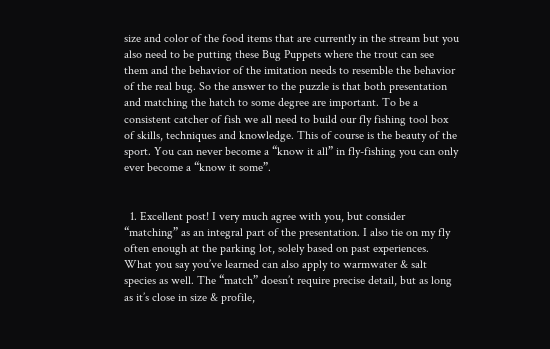size and color of the food items that are currently in the stream but you also need to be putting these Bug Puppets where the trout can see them and the behavior of the imitation needs to resemble the behavior of the real bug. So the answer to the puzzle is that both presentation and matching the hatch to some degree are important. To be a consistent catcher of fish we all need to build our fly fishing tool box of skills, techniques and knowledge. This of course is the beauty of the sport. You can never become a “know it all” in fly-fishing you can only ever become a “know it some”.


  1. Excellent post! I very much agree with you, but consider “matching” as an integral part of the presentation. I also tie on my fly often enough at the parking lot, solely based on past experiences. What you say you’ve learned can also apply to warmwater & salt species as well. The “match” doesn’t require precise detail, but as long as it’s close in size & profile,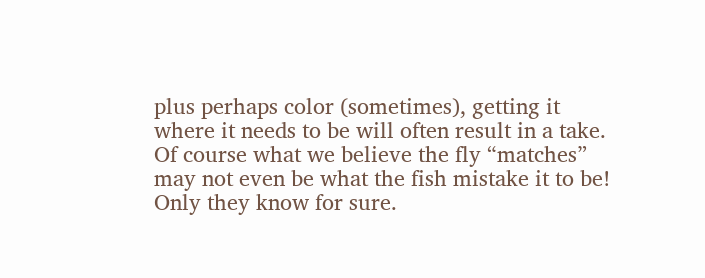plus perhaps color (sometimes), getting it where it needs to be will often result in a take. Of course what we believe the fly “matches” may not even be what the fish mistake it to be! Only they know for sure.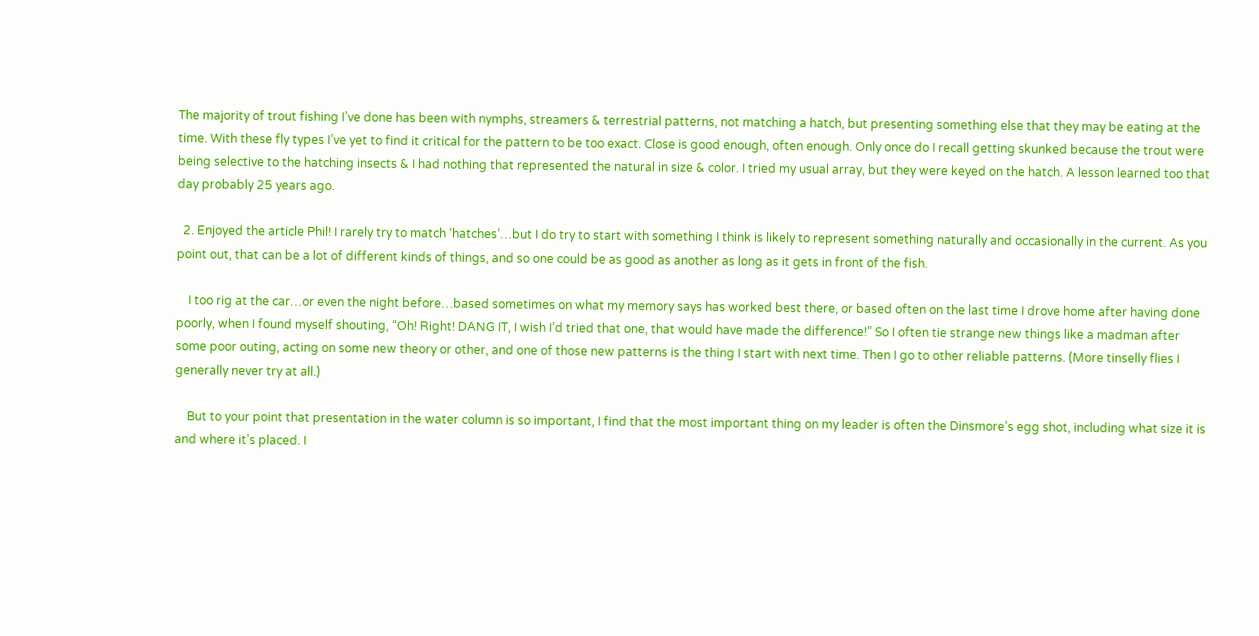The majority of trout fishing I’ve done has been with nymphs, streamers & terrestrial patterns, not matching a hatch, but presenting something else that they may be eating at the time. With these fly types I’ve yet to find it critical for the pattern to be too exact. Close is good enough, often enough. Only once do I recall getting skunked because the trout were being selective to the hatching insects & I had nothing that represented the natural in size & color. I tried my usual array, but they were keyed on the hatch. A lesson learned too that day probably 25 years ago.

  2. Enjoyed the article Phil! I rarely try to match ‘hatches’…but I do try to start with something I think is likely to represent something naturally and occasionally in the current. As you point out, that can be a lot of different kinds of things, and so one could be as good as another as long as it gets in front of the fish.

    I too rig at the car…or even the night before…based sometimes on what my memory says has worked best there, or based often on the last time I drove home after having done poorly, when I found myself shouting, “Oh! Right! DANG IT, I wish I’d tried that one, that would have made the difference!” So I often tie strange new things like a madman after some poor outing, acting on some new theory or other, and one of those new patterns is the thing I start with next time. Then I go to other reliable patterns. (More tinselly flies I generally never try at all.)

    But to your point that presentation in the water column is so important, I find that the most important thing on my leader is often the Dinsmore’s egg shot, including what size it is and where it’s placed. I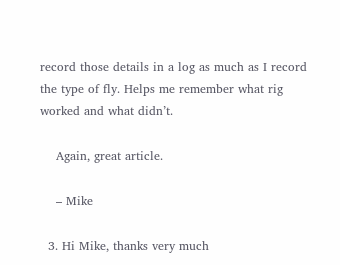record those details in a log as much as I record the type of fly. Helps me remember what rig worked and what didn’t.

    Again, great article.

    – Mike

  3. Hi Mike, thanks very much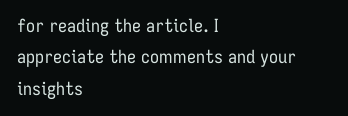for reading the article. I appreciate the comments and your insights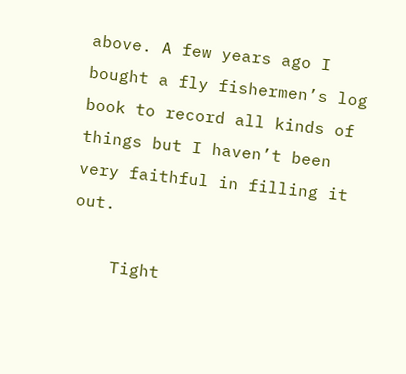above. A few years ago I bought a fly fishermen’s log book to record all kinds of things but I haven’t been very faithful in filling it out.

    Tight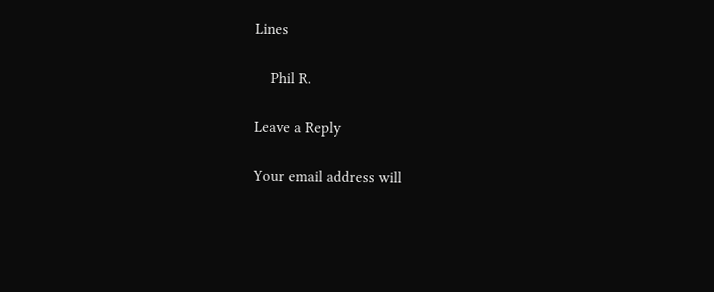Lines

    Phil R.

Leave a Reply

Your email address will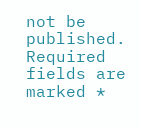not be published. Required fields are marked *